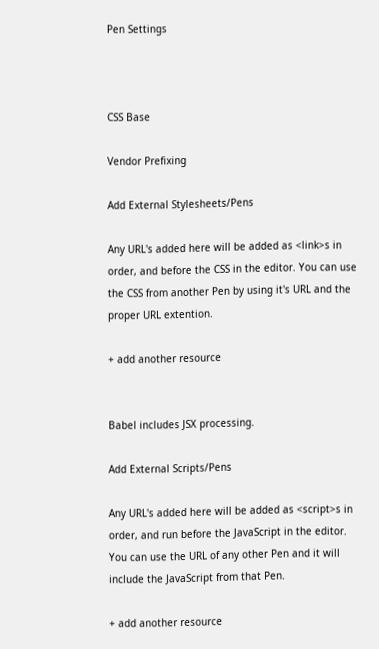Pen Settings



CSS Base

Vendor Prefixing

Add External Stylesheets/Pens

Any URL's added here will be added as <link>s in order, and before the CSS in the editor. You can use the CSS from another Pen by using it's URL and the proper URL extention.

+ add another resource


Babel includes JSX processing.

Add External Scripts/Pens

Any URL's added here will be added as <script>s in order, and run before the JavaScript in the editor. You can use the URL of any other Pen and it will include the JavaScript from that Pen.

+ add another resource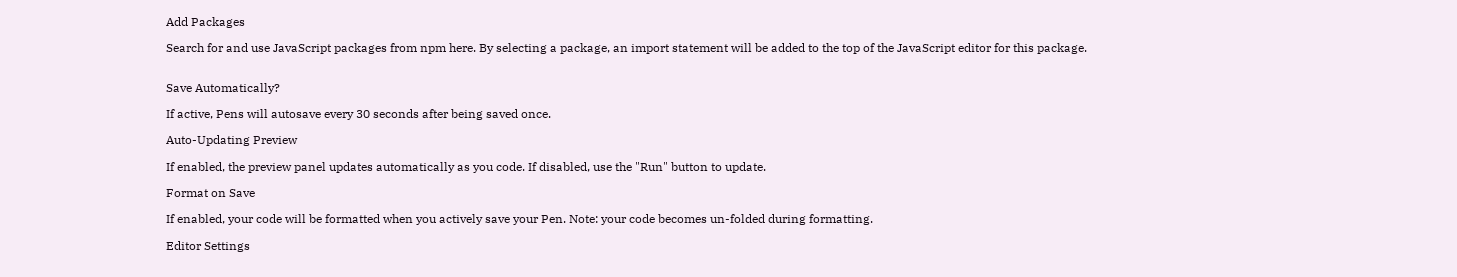Add Packages

Search for and use JavaScript packages from npm here. By selecting a package, an import statement will be added to the top of the JavaScript editor for this package.


Save Automatically?

If active, Pens will autosave every 30 seconds after being saved once.

Auto-Updating Preview

If enabled, the preview panel updates automatically as you code. If disabled, use the "Run" button to update.

Format on Save

If enabled, your code will be formatted when you actively save your Pen. Note: your code becomes un-folded during formatting.

Editor Settings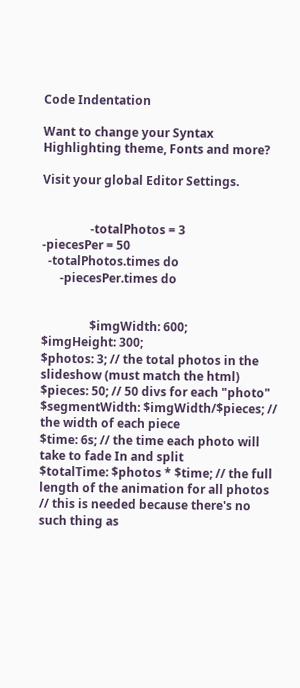Code Indentation

Want to change your Syntax Highlighting theme, Fonts and more?

Visit your global Editor Settings.


                -totalPhotos = 3
-piecesPer = 50
  -totalPhotos.times do
      -piecesPer.times do


                $imgWidth: 600;
$imgHeight: 300;
$photos: 3; // the total photos in the slideshow (must match the html)
$pieces: 50; // 50 divs for each "photo"
$segmentWidth: $imgWidth/$pieces; // the width of each piece
$time: 6s; // the time each photo will take to fade In and split
$totalTime: $photos * $time; // the full length of the animation for all photos
// this is needed because there's no such thing as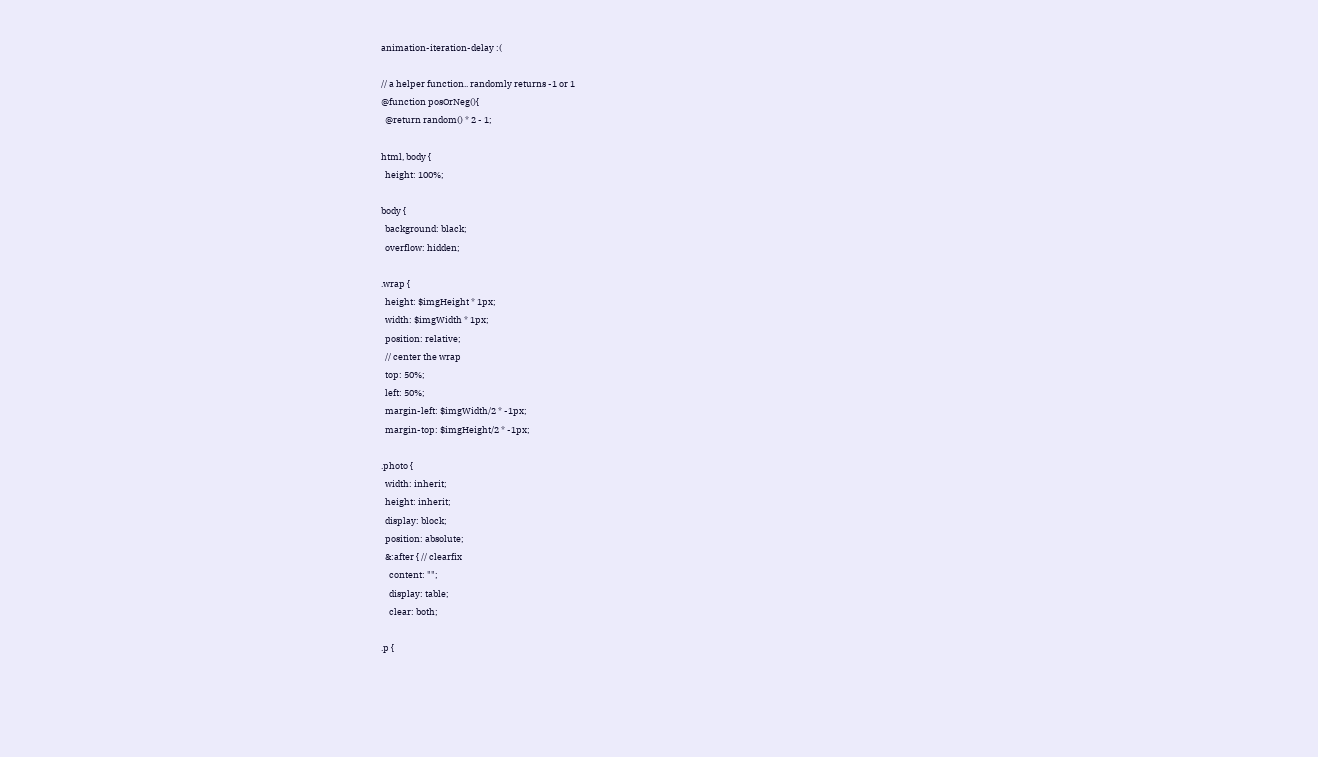animation-iteration-delay :(

// a helper function.. randomly returns -1 or 1
@function posOrNeg(){
  @return random() * 2 - 1;

html, body {
  height: 100%;

body {
  background: black;
  overflow: hidden;

.wrap {
  height: $imgHeight * 1px;
  width: $imgWidth * 1px;
  position: relative;
  // center the wrap
  top: 50%;
  left: 50%;
  margin-left: $imgWidth/2 * -1px;
  margin-top: $imgHeight/2 * -1px;

.photo {
  width: inherit;
  height: inherit;
  display: block;
  position: absolute;
  &:after { // clearfix
    content: "";
    display: table;
    clear: both;

.p {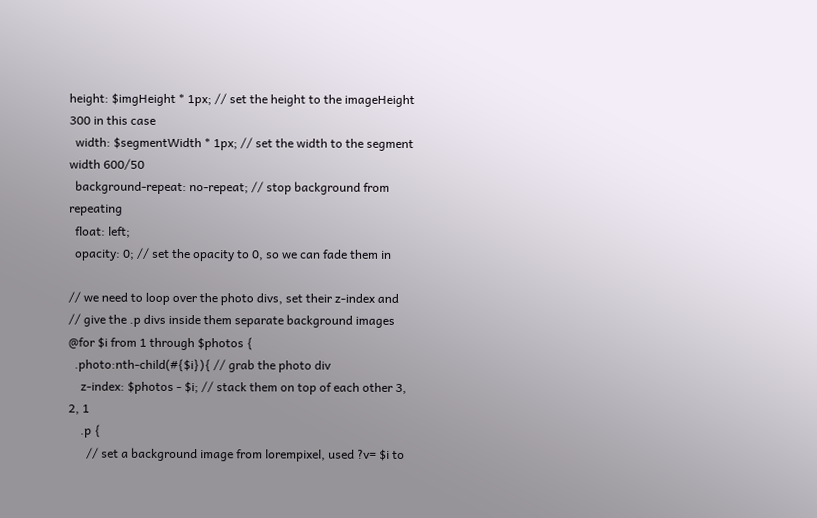height: $imgHeight * 1px; // set the height to the imageHeight 300 in this case
  width: $segmentWidth * 1px; // set the width to the segment width 600/50
  background-repeat: no-repeat; // stop background from repeating
  float: left;
  opacity: 0; // set the opacity to 0, so we can fade them in

// we need to loop over the photo divs, set their z-index and
// give the .p divs inside them separate background images
@for $i from 1 through $photos {
  .photo:nth-child(#{$i}){ // grab the photo div
    z-index: $photos - $i; // stack them on top of each other 3, 2, 1
    .p {
      // set a background image from lorempixel, used ?v= $i to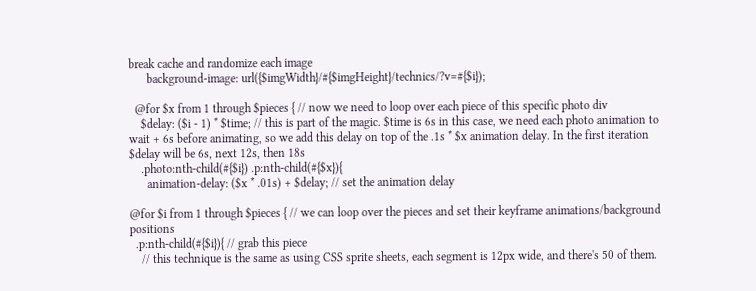break cache and randomize each image
      background-image: url({$imgWidth}/#{$imgHeight}/technics/?v=#{$i});

  @for $x from 1 through $pieces { // now we need to loop over each piece of this specific photo div
    $delay: ($i - 1) * $time; // this is part of the magic. $time is 6s in this case, we need each photo animation to wait + 6s before animating, so we add this delay on top of the .1s * $x animation delay. In the first iteration $delay will be 6s, next 12s, then 18s
    .photo:nth-child(#{$i}) .p:nth-child(#{$x}){
      animation-delay: ($x * .01s) + $delay; // set the animation delay

@for $i from 1 through $pieces { // we can loop over the pieces and set their keyframe animations/background positions
  .p:nth-child(#{$i}){ // grab this piece
    // this technique is the same as using CSS sprite sheets, each segment is 12px wide, and there's 50 of them.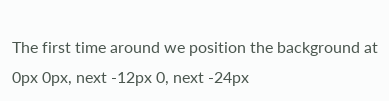The first time around we position the background at 0px 0px, next -12px 0, next -24px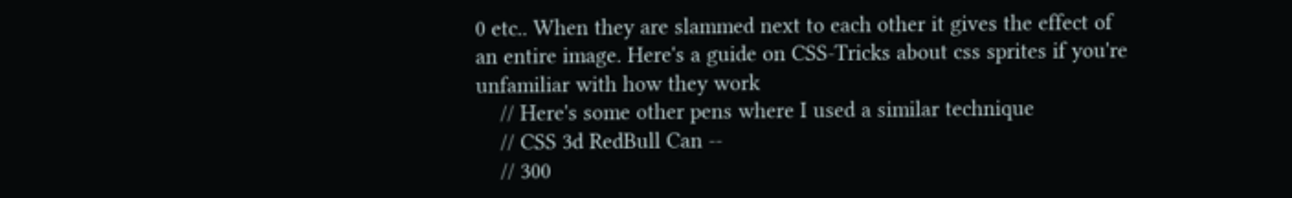0 etc.. When they are slammed next to each other it gives the effect of an entire image. Here's a guide on CSS-Tricks about css sprites if you're unfamiliar with how they work
    // Here's some other pens where I used a similar technique
    // CSS 3d RedBull Can --
    // 300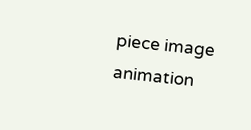piece image animation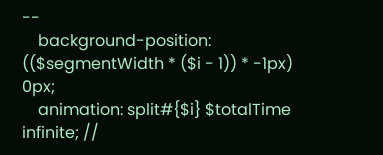--
    background-position: (($segmentWidth * ($i - 1)) * -1px) 0px;
    animation: split#{$i} $totalTime infinite; //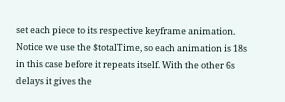set each piece to its respective keyframe animation. Notice we use the $totalTime, so each animation is 18s in this case before it repeats itself. With the other 6s delays it gives the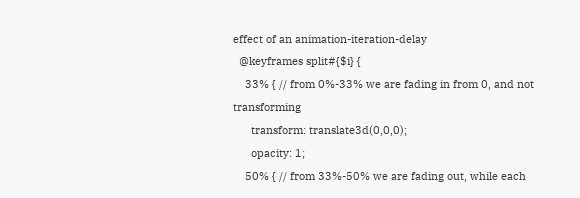effect of an animation-iteration-delay
  @keyframes split#{$i} {
    33% { // from 0%-33% we are fading in from 0, and not transforming
      transform: translate3d(0,0,0);
      opacity: 1;
    50% { // from 33%-50% we are fading out, while each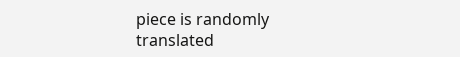piece is randomly translated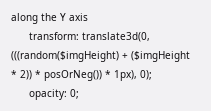along the Y axis
      transform: translate3d(0, (((random($imgHeight) + ($imgHeight * 2)) * posOrNeg()) * 1px), 0);
      opacity: 0;